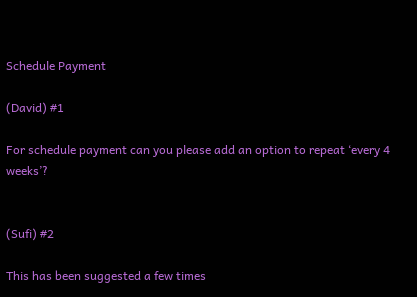Schedule Payment

(David) #1

For schedule payment can you please add an option to repeat ‘every 4 weeks’?


(Sufi) #2

This has been suggested a few times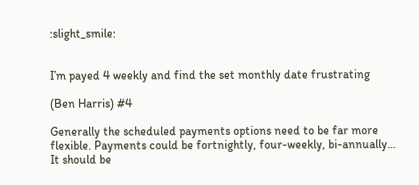:slight_smile:


I’m payed 4 weekly and find the set monthly date frustrating

(Ben Harris) #4

Generally the scheduled payments options need to be far more flexible. Payments could be fortnightly, four-weekly, bi-annually… It should be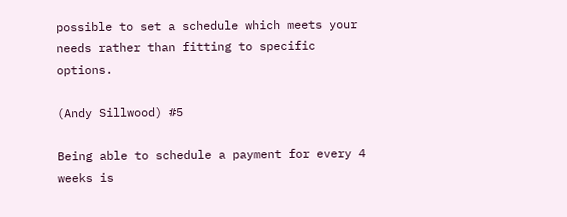possible to set a schedule which meets your needs rather than fitting to specific options.

(Andy Sillwood) #5

Being able to schedule a payment for every 4 weeks is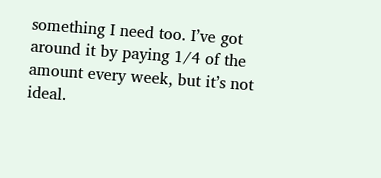something I need too. I’ve got around it by paying 1/4 of the amount every week, but it’s not ideal.